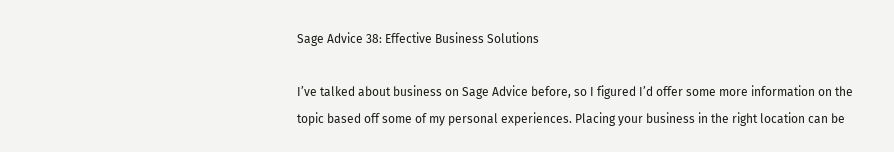Sage Advice 38: Effective Business Solutions

I’ve talked about business on Sage Advice before, so I figured I’d offer some more information on the topic based off some of my personal experiences. Placing your business in the right location can be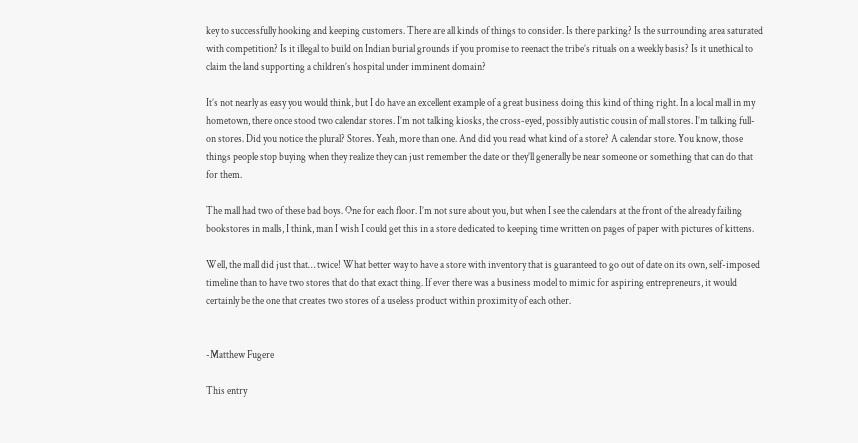key to successfully hooking and keeping customers. There are all kinds of things to consider. Is there parking? Is the surrounding area saturated with competition? Is it illegal to build on Indian burial grounds if you promise to reenact the tribe’s rituals on a weekly basis? Is it unethical to claim the land supporting a children’s hospital under imminent domain?

It’s not nearly as easy you would think, but I do have an excellent example of a great business doing this kind of thing right. In a local mall in my hometown, there once stood two calendar stores. I’m not talking kiosks, the cross-eyed, possibly autistic cousin of mall stores. I’m talking full-on stores. Did you notice the plural? Stores. Yeah, more than one. And did you read what kind of a store? A calendar store. You know, those things people stop buying when they realize they can just remember the date or they’ll generally be near someone or something that can do that for them.

The mall had two of these bad boys. One for each floor. I’m not sure about you, but when I see the calendars at the front of the already failing bookstores in malls, I think, man I wish I could get this in a store dedicated to keeping time written on pages of paper with pictures of kittens.

Well, the mall did just that… twice! What better way to have a store with inventory that is guaranteed to go out of date on its own, self-imposed timeline than to have two stores that do that exact thing. If ever there was a business model to mimic for aspiring entrepreneurs, it would certainly be the one that creates two stores of a useless product within proximity of each other.


-Matthew Fugere

This entry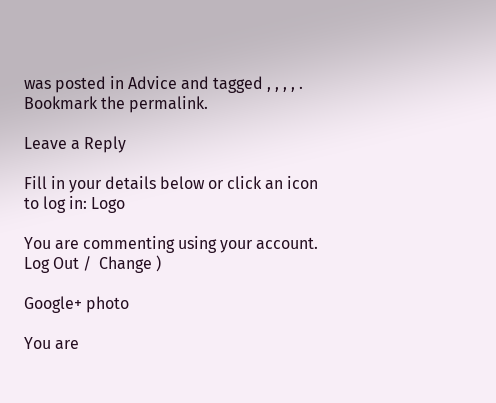was posted in Advice and tagged , , , , . Bookmark the permalink.

Leave a Reply

Fill in your details below or click an icon to log in: Logo

You are commenting using your account. Log Out /  Change )

Google+ photo

You are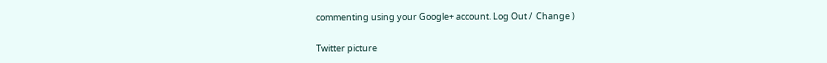commenting using your Google+ account. Log Out /  Change )

Twitter picture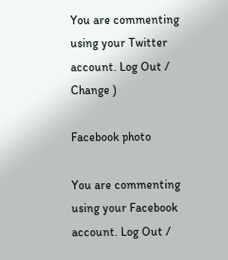You are commenting using your Twitter account. Log Out /  Change )

Facebook photo

You are commenting using your Facebook account. Log Out /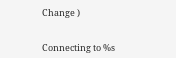Change )


Connecting to %s